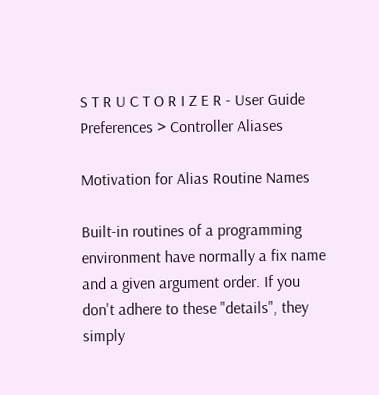S T R U C T O R I Z E R - User Guide
Preferences > Controller Aliases

Motivation for Alias Routine Names

Built-in routines of a programming environment have normally a fix name and a given argument order. If you don't adhere to these "details", they simply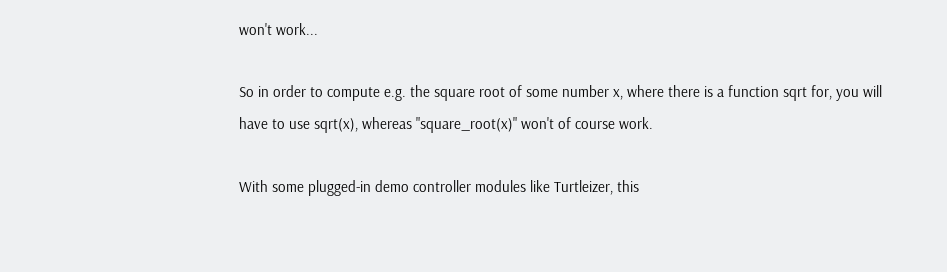won't work...

So in order to compute e.g. the square root of some number x, where there is a function sqrt for, you will have to use sqrt(x), whereas "square_root(x)" won't of course work.

With some plugged-in demo controller modules like Turtleizer, this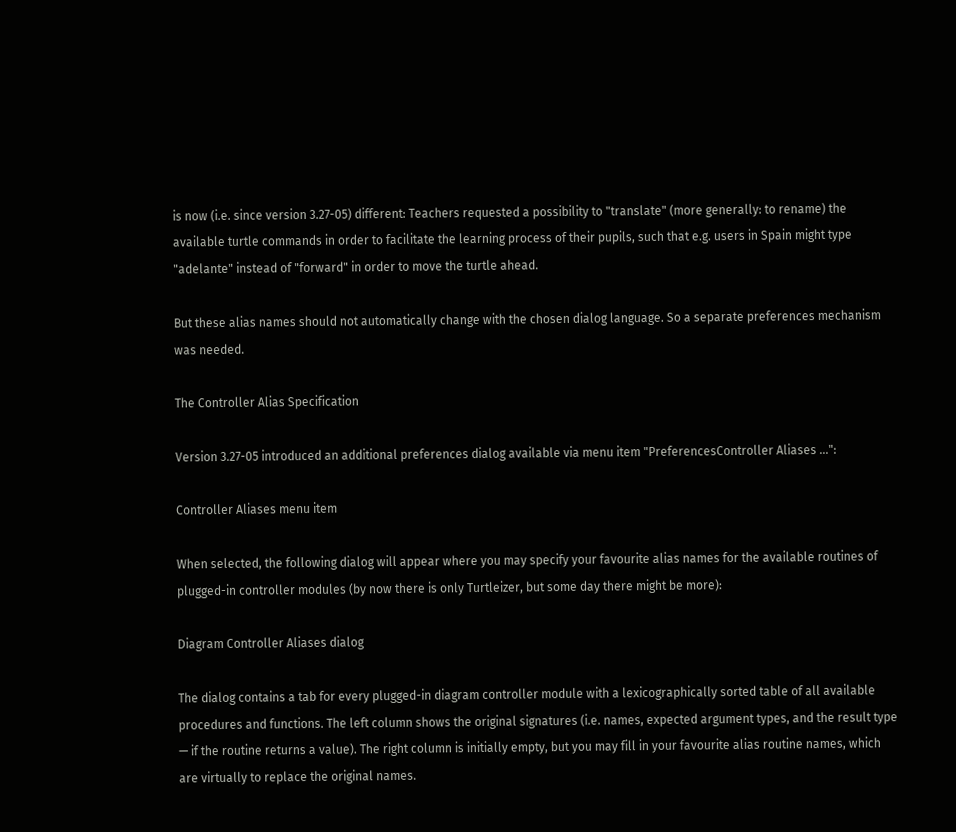is now (i.e. since version 3.27-05) different: Teachers requested a possibility to "translate" (more generally: to rename) the available turtle commands in order to facilitate the learning process of their pupils, such that e.g. users in Spain might type "adelante" instead of "forward" in order to move the turtle ahead.

But these alias names should not automatically change with the chosen dialog language. So a separate preferences mechanism was needed.

The Controller Alias Specification

Version 3.27-05 introduced an additional preferences dialog available via menu item "PreferencesController Aliases ...":

Controller Aliases menu item

When selected, the following dialog will appear where you may specify your favourite alias names for the available routines of plugged-in controller modules (by now there is only Turtleizer, but some day there might be more):

Diagram Controller Aliases dialog

The dialog contains a tab for every plugged-in diagram controller module with a lexicographically sorted table of all available procedures and functions. The left column shows the original signatures (i.e. names, expected argument types, and the result type — if the routine returns a value). The right column is initially empty, but you may fill in your favourite alias routine names, which are virtually to replace the original names.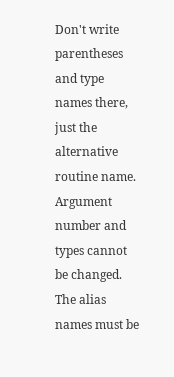Don't write parentheses and type names there, just the alternative routine name. Argument number and types cannot be changed. The alias names must be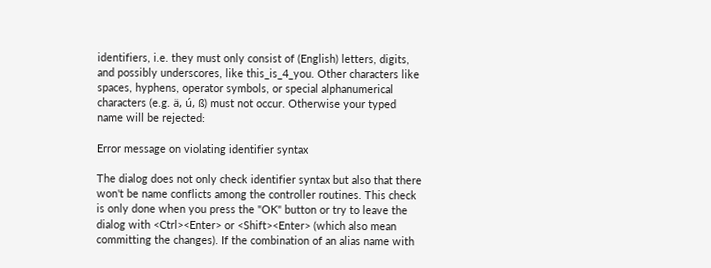identifiers, i.e. they must only consist of (English) letters, digits, and possibly underscores, like this_is_4_you. Other characters like spaces, hyphens, operator symbols, or special alphanumerical characters (e.g. ä, ú, ß) must not occur. Otherwise your typed name will be rejected:

Error message on violating identifier syntax

The dialog does not only check identifier syntax but also that there won't be name conflicts among the controller routines. This check is only done when you press the "OK" button or try to leave the dialog with <Ctrl><Enter> or <Shift><Enter> (which also mean committing the changes). If the combination of an alias name with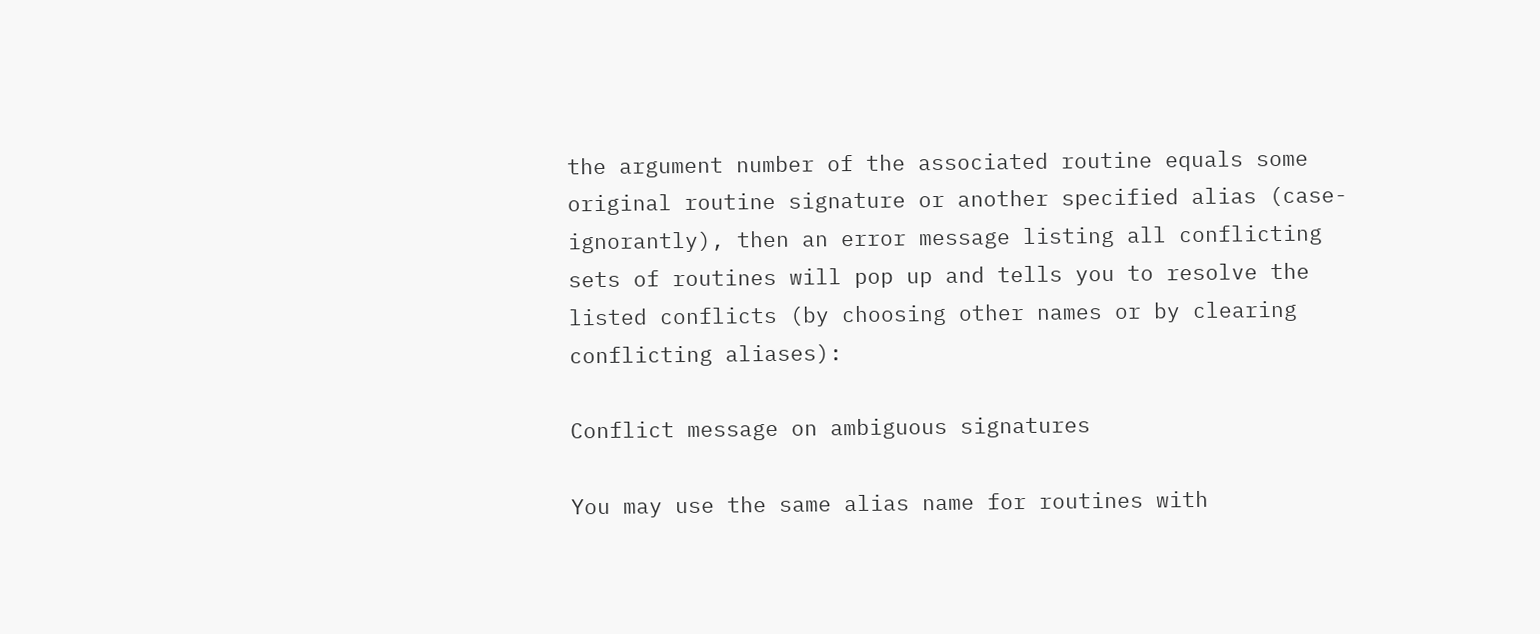the argument number of the associated routine equals some original routine signature or another specified alias (case-ignorantly), then an error message listing all conflicting sets of routines will pop up and tells you to resolve the listed conflicts (by choosing other names or by clearing conflicting aliases):

Conflict message on ambiguous signatures

You may use the same alias name for routines with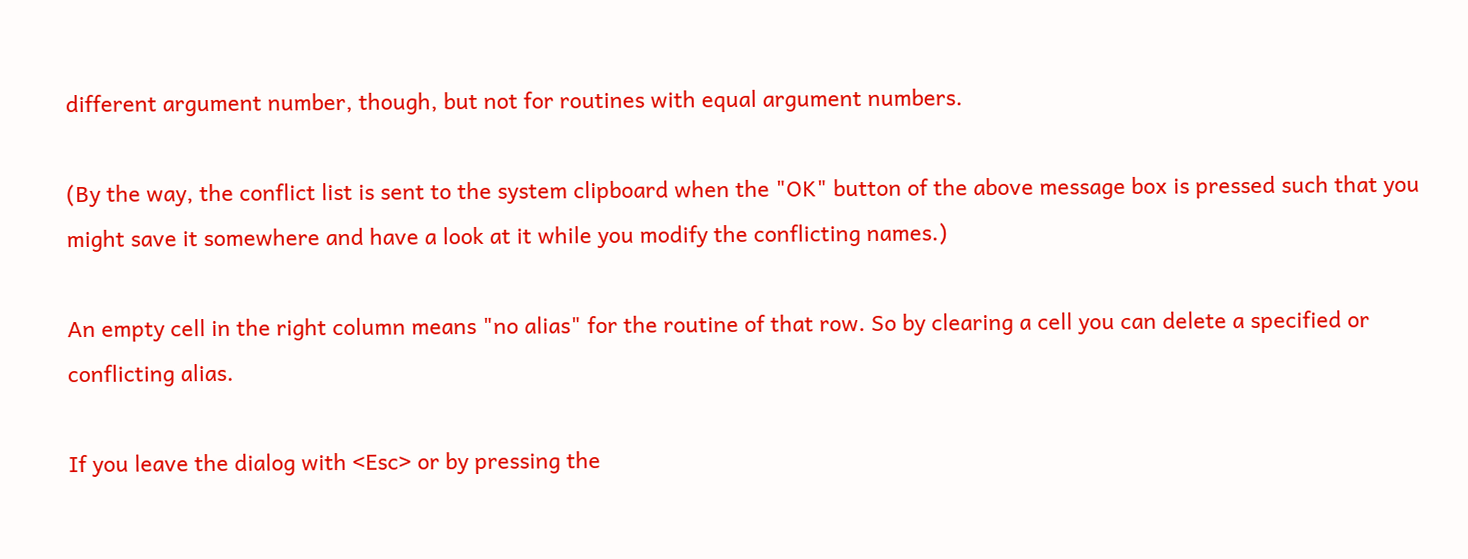different argument number, though, but not for routines with equal argument numbers.

(By the way, the conflict list is sent to the system clipboard when the "OK" button of the above message box is pressed such that you might save it somewhere and have a look at it while you modify the conflicting names.)

An empty cell in the right column means "no alias" for the routine of that row. So by clearing a cell you can delete a specified or conflicting alias.

If you leave the dialog with <Esc> or by pressing the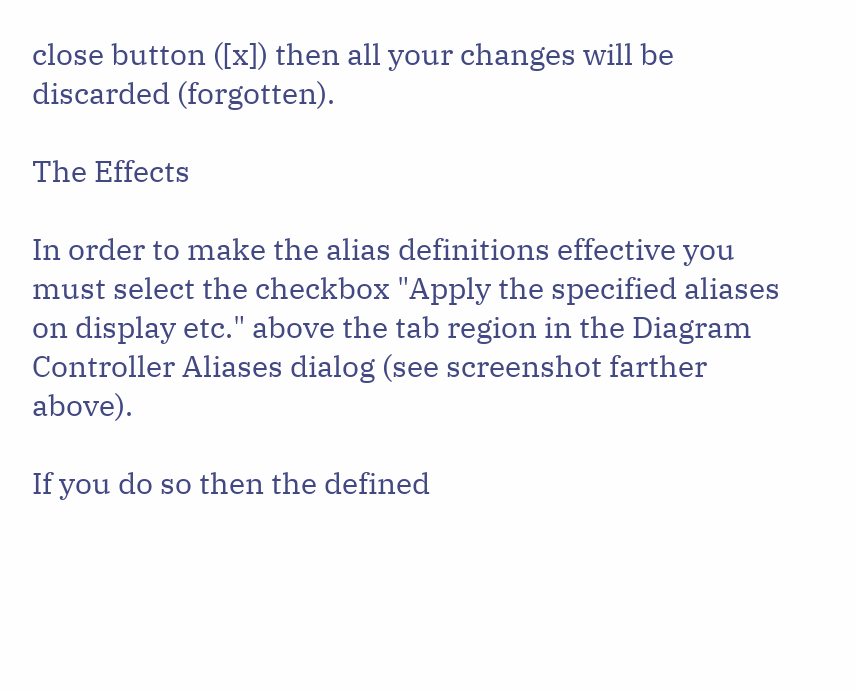close button ([x]) then all your changes will be discarded (forgotten).

The Effects

In order to make the alias definitions effective you must select the checkbox "Apply the specified aliases on display etc." above the tab region in the Diagram Controller Aliases dialog (see screenshot farther above).

If you do so then the defined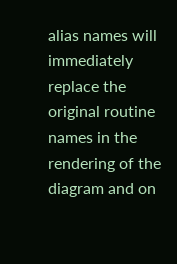alias names will immediately replace the original routine names in the rendering of the diagram and on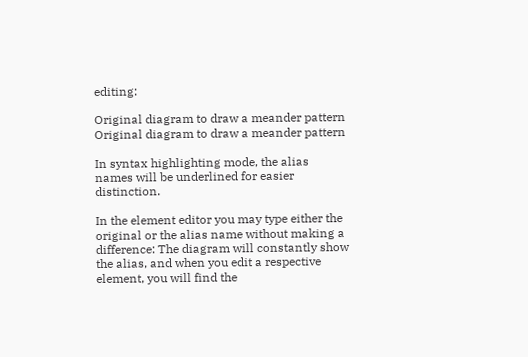editing:

Original diagram to draw a meander pattern    Original diagram to draw a meander pattern

In syntax highlighting mode, the alias names will be underlined for easier distinction.

In the element editor you may type either the original or the alias name without making a difference: The diagram will constantly show the alias, and when you edit a respective element, you will find the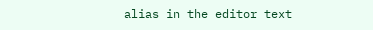alias in the editor text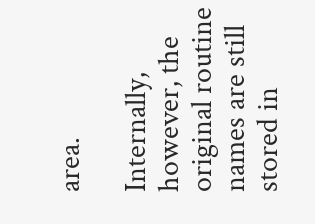area.

Internally, however, the original routine names are still stored in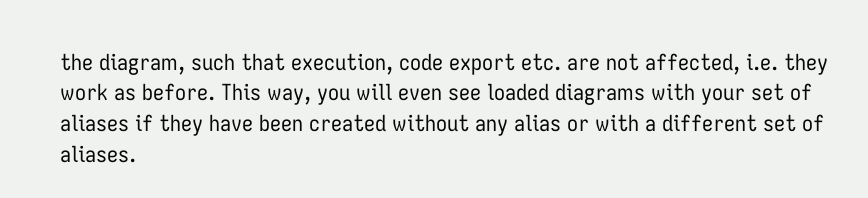the diagram, such that execution, code export etc. are not affected, i.e. they work as before. This way, you will even see loaded diagrams with your set of aliases if they have been created without any alias or with a different set of aliases.